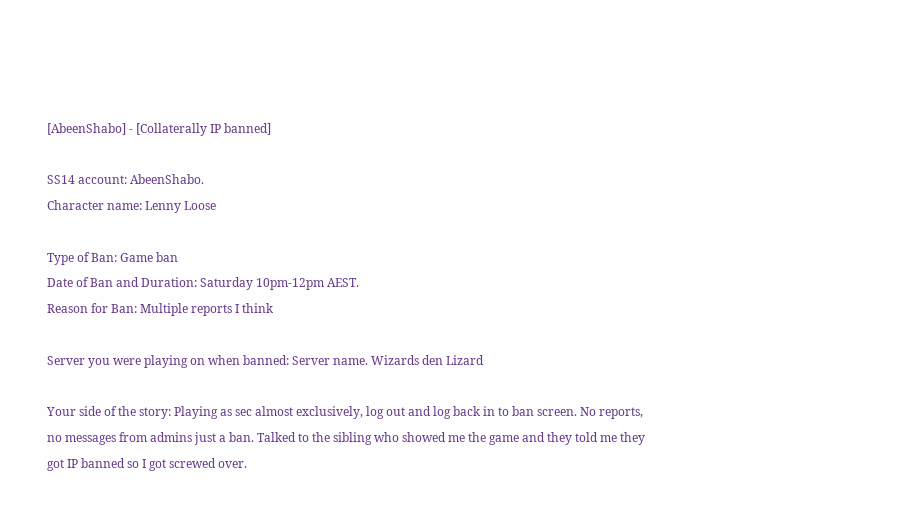[AbeenShabo] - [Collaterally IP banned]

SS14 account: AbeenShabo.
Character name: Lenny Loose

Type of Ban: Game ban
Date of Ban and Duration: Saturday 10pm-12pm AEST.
Reason for Ban: Multiple reports I think

Server you were playing on when banned: Server name. Wizards den Lizard

Your side of the story: Playing as sec almost exclusively, log out and log back in to ban screen. No reports, no messages from admins just a ban. Talked to the sibling who showed me the game and they told me they got IP banned so I got screwed over.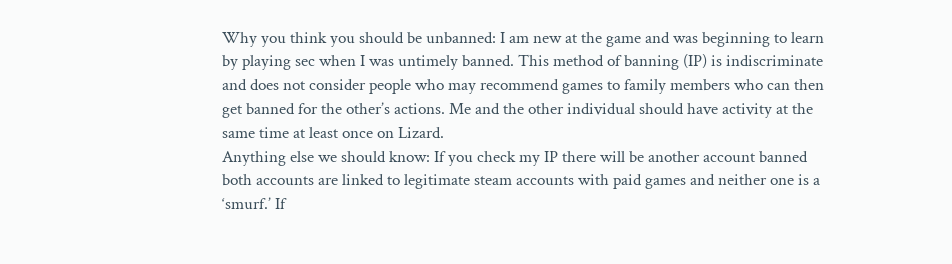Why you think you should be unbanned: I am new at the game and was beginning to learn by playing sec when I was untimely banned. This method of banning (IP) is indiscriminate and does not consider people who may recommend games to family members who can then get banned for the other’s actions. Me and the other individual should have activity at the same time at least once on Lizard.
Anything else we should know: If you check my IP there will be another account banned both accounts are linked to legitimate steam accounts with paid games and neither one is a ‘smurf.’ If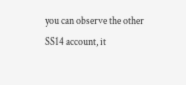you can observe the other SS14 account, it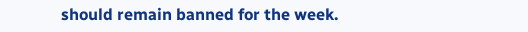should remain banned for the week.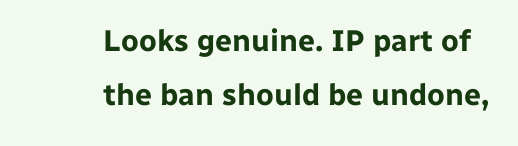Looks genuine. IP part of the ban should be undone,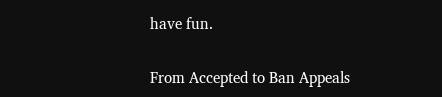have fun.

From Accepted to Ban Appeals